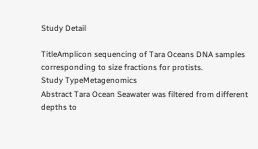Study Detail

TitleAmplicon sequencing of Tara Oceans DNA samples corresponding to size fractions for protists.
Study TypeMetagenomics
Abstract Tara Ocean Seawater was filtered from different depths to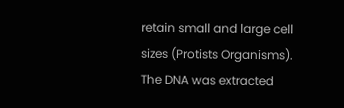retain small and large cell sizes (Protists Organisms). The DNA was extracted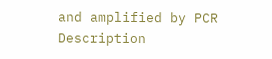and amplified by PCR
Description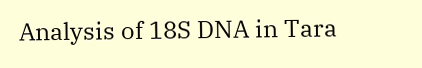Analysis of 18S DNA in Tara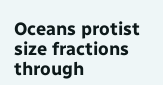Oceans protist size fractions through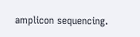amplicon sequencing.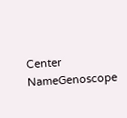Center NameGenoscope